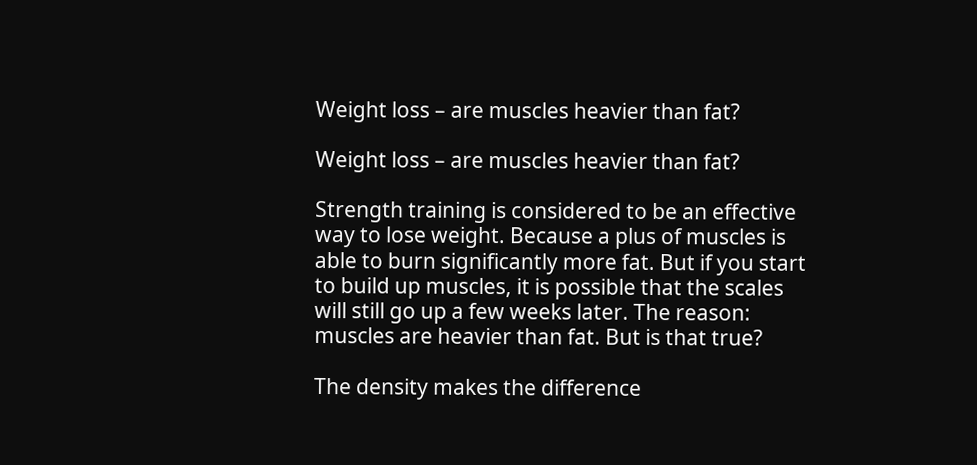Weight loss – are muscles heavier than fat?

Weight loss – are muscles heavier than fat?

Strength training is considered to be an effective way to lose weight. Because a plus of muscles is able to burn significantly more fat. But if you start to build up muscles, it is possible that the scales will still go up a few weeks later. The reason: muscles are heavier than fat. But is that true?

The density makes the difference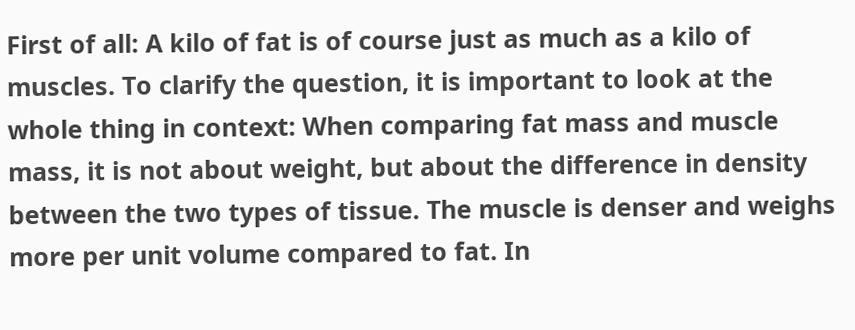First of all: A kilo of fat is of course just as much as a kilo of muscles. To clarify the question, it is important to look at the whole thing in context: When comparing fat mass and muscle mass, it is not about weight, but about the difference in density between the two types of tissue. The muscle is denser and weighs more per unit volume compared to fat. In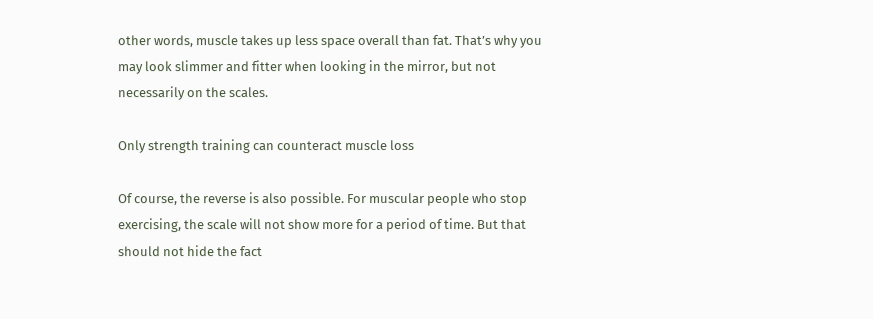other words, muscle takes up less space overall than fat. That’s why you may look slimmer and fitter when looking in the mirror, but not necessarily on the scales.

Only strength training can counteract muscle loss

Of course, the reverse is also possible. For muscular people who stop exercising, the scale will not show more for a period of time. But that should not hide the fact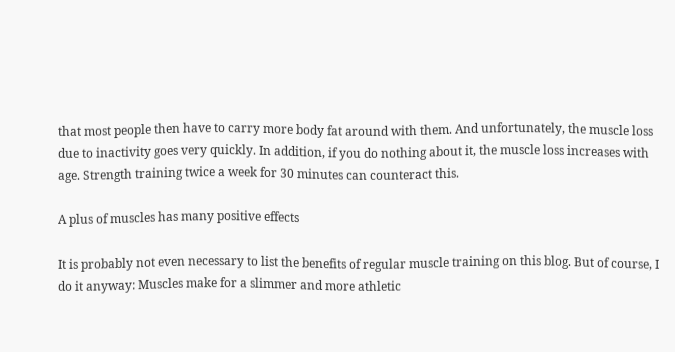that most people then have to carry more body fat around with them. And unfortunately, the muscle loss due to inactivity goes very quickly. In addition, if you do nothing about it, the muscle loss increases with age. Strength training twice a week for 30 minutes can counteract this.

A plus of muscles has many positive effects

It is probably not even necessary to list the benefits of regular muscle training on this blog. But of course, I do it anyway: Muscles make for a slimmer and more athletic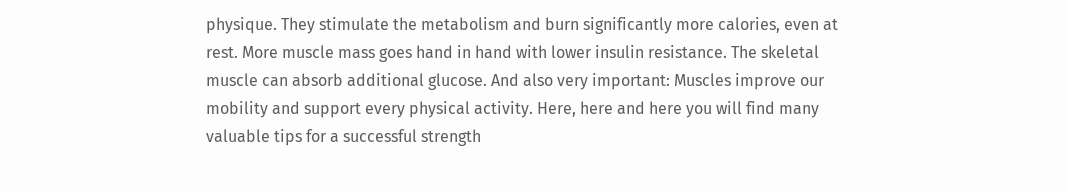physique. They stimulate the metabolism and burn significantly more calories, even at rest. More muscle mass goes hand in hand with lower insulin resistance. The skeletal muscle can absorb additional glucose. And also very important: Muscles improve our mobility and support every physical activity. Here, here and here you will find many valuable tips for a successful strength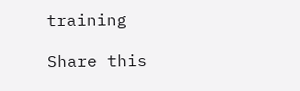training

Share this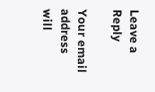Leave a Reply

Your email address will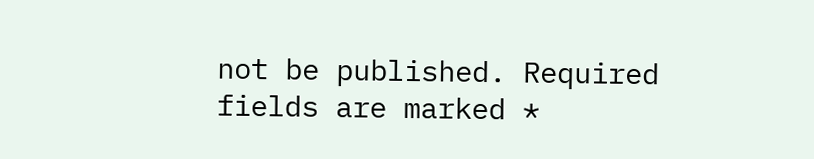not be published. Required fields are marked *